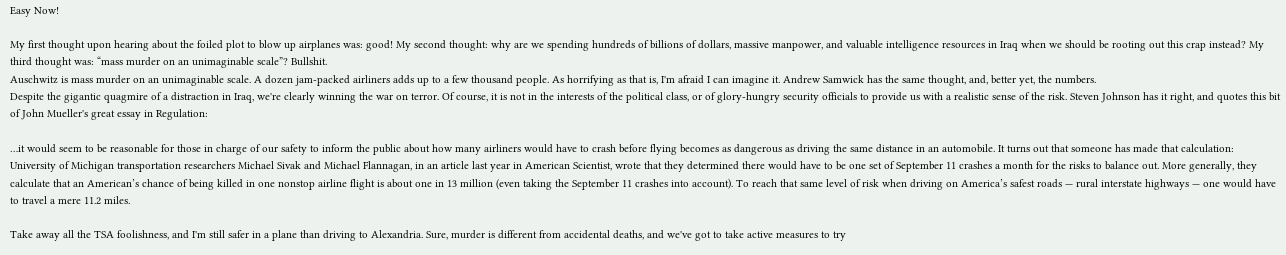Easy Now!

My first thought upon hearing about the foiled plot to blow up airplanes was: good! My second thought: why are we spending hundreds of billions of dollars, massive manpower, and valuable intelligence resources in Iraq when we should be rooting out this crap instead? My third thought was: “mass murder on an unimaginable scale”? Bullshit.
Auschwitz is mass murder on an unimaginable scale. A dozen jam-packed airliners adds up to a few thousand people. As horrifying as that is, I'm afraid I can imagine it. Andrew Samwick has the same thought, and, better yet, the numbers.
Despite the gigantic quagmire of a distraction in Iraq, we're clearly winning the war on terror. Of course, it is not in the interests of the political class, or of glory-hungry security officials to provide us with a realistic sense of the risk. Steven Johnson has it right, and quotes this bit of John Mueller's great essay in Regulation:

…it would seem to be reasonable for those in charge of our safety to inform the public about how many airliners would have to crash before flying becomes as dangerous as driving the same distance in an automobile. It turns out that someone has made that calculation: University of Michigan transportation researchers Michael Sivak and Michael Flannagan, in an article last year in American Scientist, wrote that they determined there would have to be one set of September 11 crashes a month for the risks to balance out. More generally, they calculate that an American’s chance of being killed in one nonstop airline flight is about one in 13 million (even taking the September 11 crashes into account). To reach that same level of risk when driving on America’s safest roads — rural interstate highways — one would have to travel a mere 11.2 miles.

Take away all the TSA foolishness, and I'm still safer in a plane than driving to Alexandria. Sure, murder is different from accidental deaths, and we've got to take active measures to try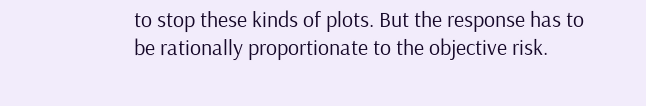to stop these kinds of plots. But the response has to be rationally proportionate to the objective risk.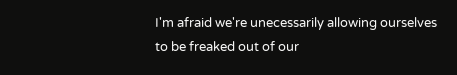I'm afraid we're unecessarily allowing ourselves to be freaked out of our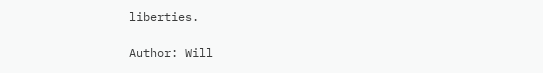liberties.

Author: Will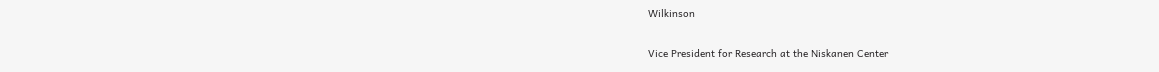Wilkinson

Vice President for Research at the Niskanen Center